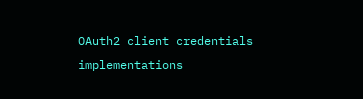OAuth2 client credentials implementations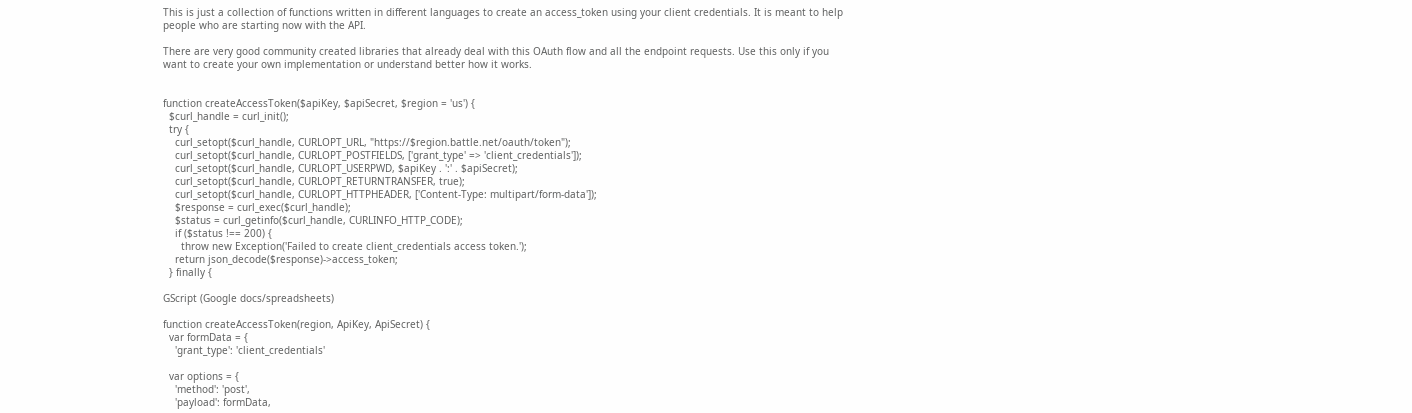This is just a collection of functions written in different languages to create an access_token using your client credentials. It is meant to help people who are starting now with the API.

There are very good community created libraries that already deal with this OAuth flow and all the endpoint requests. Use this only if you want to create your own implementation or understand better how it works.


function createAccessToken($apiKey, $apiSecret, $region = 'us') {
  $curl_handle = curl_init();
  try {
    curl_setopt($curl_handle, CURLOPT_URL, "https://$region.battle.net/oauth/token");
    curl_setopt($curl_handle, CURLOPT_POSTFIELDS, ['grant_type' => 'client_credentials']);
    curl_setopt($curl_handle, CURLOPT_USERPWD, $apiKey . ':' . $apiSecret);
    curl_setopt($curl_handle, CURLOPT_RETURNTRANSFER, true);
    curl_setopt($curl_handle, CURLOPT_HTTPHEADER, ['Content-Type: multipart/form-data']);
    $response = curl_exec($curl_handle);
    $status = curl_getinfo($curl_handle, CURLINFO_HTTP_CODE);
    if ($status !== 200) {
      throw new Exception('Failed to create client_credentials access token.');
    return json_decode($response)->access_token;
  } finally {

GScript (Google docs/spreadsheets)

function createAccessToken(region, ApiKey, ApiSecret) {
  var formData = {
    'grant_type': 'client_credentials'

  var options = {
    'method': 'post',
    'payload': formData,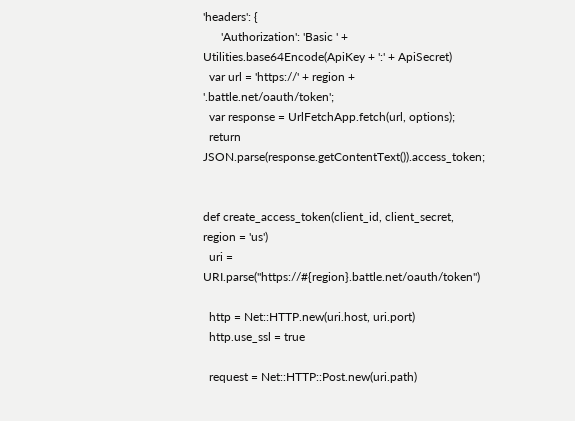'headers': {
      'Authorization': 'Basic ' + Utilities.base64Encode(ApiKey + ':' + ApiSecret)
  var url = 'https://' + region + '.battle.net/oauth/token';
  var response = UrlFetchApp.fetch(url, options);
  return JSON.parse(response.getContentText()).access_token;


def create_access_token(client_id, client_secret, region = 'us')
  uri = URI.parse("https://#{region}.battle.net/oauth/token")

  http = Net::HTTP.new(uri.host, uri.port)
  http.use_ssl = true

  request = Net::HTTP::Post.new(uri.path)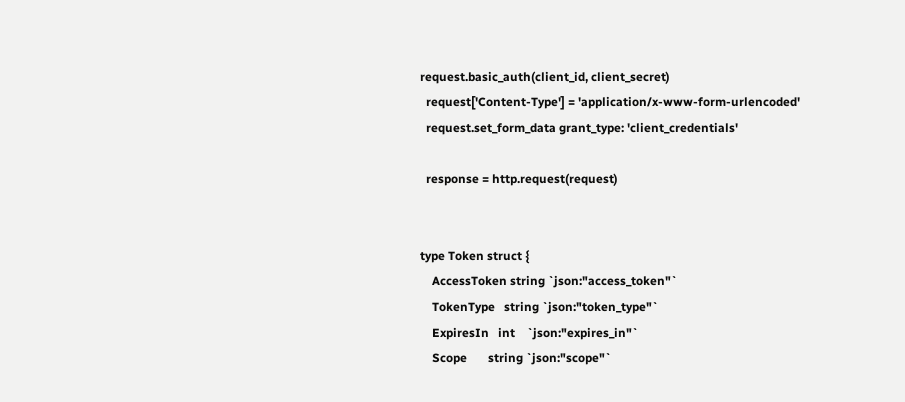request.basic_auth(client_id, client_secret)
  request['Content-Type'] = 'application/x-www-form-urlencoded'
  request.set_form_data grant_type: 'client_credentials'

  response = http.request(request)


type Token struct {
    AccessToken string `json:"access_token"`
    TokenType   string `json:"token_type"`
    ExpiresIn   int    `json:"expires_in"`
    Scope       string `json:"scope"`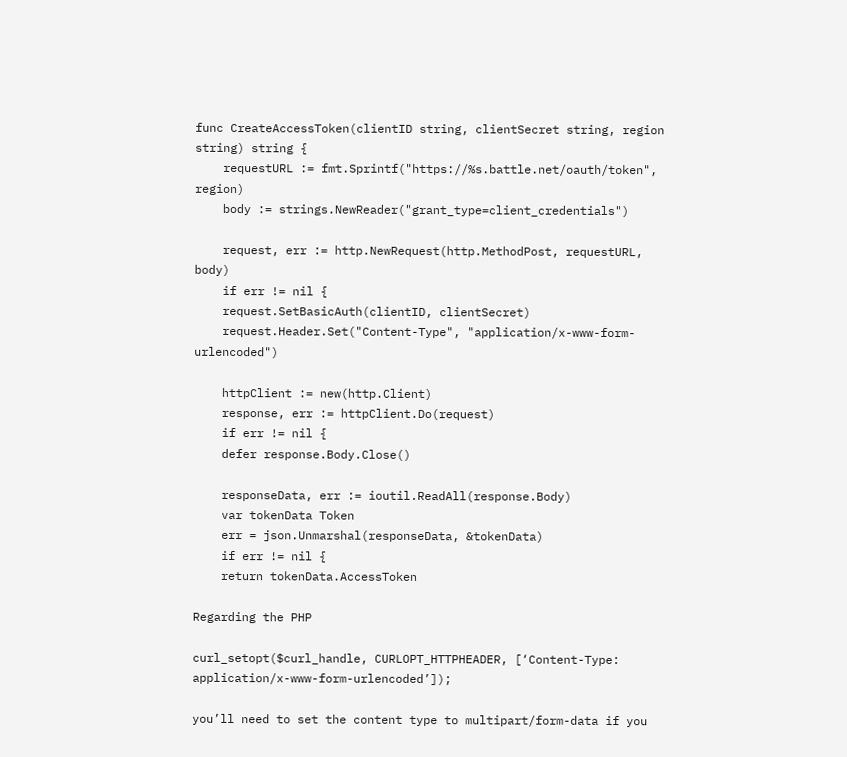func CreateAccessToken(clientID string, clientSecret string, region string) string {
    requestURL := fmt.Sprintf("https://%s.battle.net/oauth/token", region)
    body := strings.NewReader("grant_type=client_credentials")

    request, err := http.NewRequest(http.MethodPost, requestURL, body)
    if err != nil {
    request.SetBasicAuth(clientID, clientSecret)
    request.Header.Set("Content-Type", "application/x-www-form-urlencoded")

    httpClient := new(http.Client)
    response, err := httpClient.Do(request)
    if err != nil {
    defer response.Body.Close()

    responseData, err := ioutil.ReadAll(response.Body)
    var tokenData Token
    err = json.Unmarshal(responseData, &tokenData)
    if err != nil {
    return tokenData.AccessToken

Regarding the PHP

curl_setopt($curl_handle, CURLOPT_HTTPHEADER, [‘Content-Type: application/x-www-form-urlencoded’]);

you’ll need to set the content type to multipart/form-data if you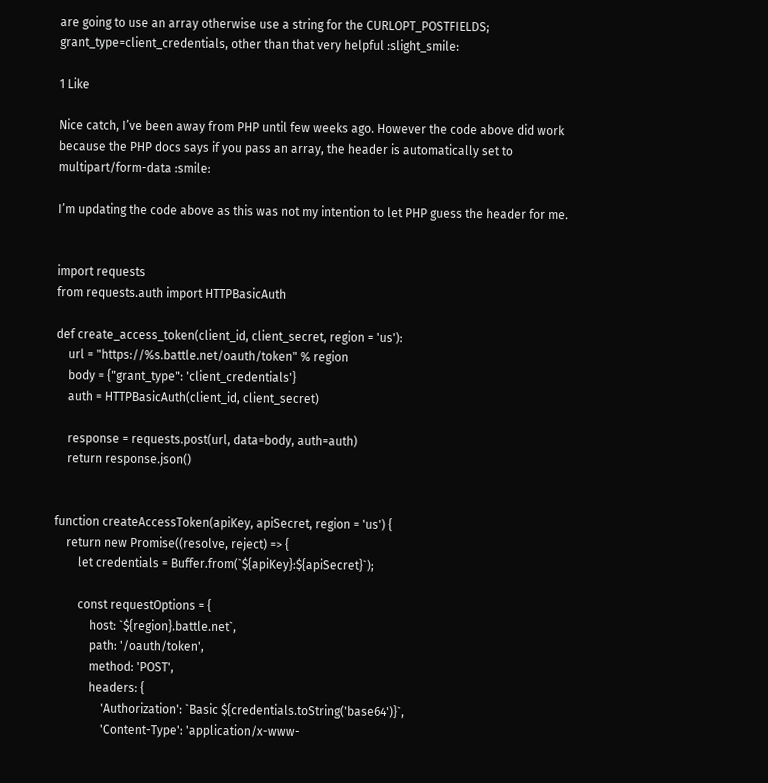are going to use an array otherwise use a string for the CURLOPT_POSTFIELDS; grant_type=client_credentials, other than that very helpful :slight_smile:

1 Like

Nice catch, I’ve been away from PHP until few weeks ago. However the code above did work because the PHP docs says if you pass an array, the header is automatically set to multipart/form-data :smile:

I’m updating the code above as this was not my intention to let PHP guess the header for me.


import requests
from requests.auth import HTTPBasicAuth

def create_access_token(client_id, client_secret, region = 'us'):
    url = "https://%s.battle.net/oauth/token" % region
    body = {"grant_type": 'client_credentials'}
    auth = HTTPBasicAuth(client_id, client_secret)

    response = requests.post(url, data=body, auth=auth)
    return response.json()


function createAccessToken(apiKey, apiSecret, region = 'us') {
    return new Promise((resolve, reject) => {
        let credentials = Buffer.from(`${apiKey}:${apiSecret}`);

        const requestOptions = {
            host: `${region}.battle.net`,
            path: '/oauth/token',
            method: 'POST',
            headers: {
                'Authorization': `Basic ${credentials.toString('base64')}`,
                'Content-Type': 'application/x-www-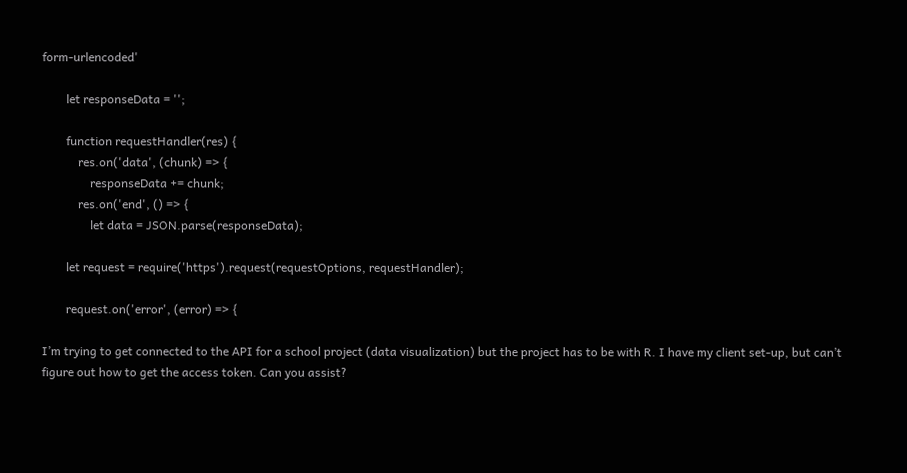form-urlencoded'

        let responseData = '';

        function requestHandler(res) {
            res.on('data', (chunk) => {
                responseData += chunk;
            res.on('end', () => {
                let data = JSON.parse(responseData);

        let request = require('https').request(requestOptions, requestHandler);

        request.on('error', (error) => {

I’m trying to get connected to the API for a school project (data visualization) but the project has to be with R. I have my client set-up, but can’t figure out how to get the access token. Can you assist?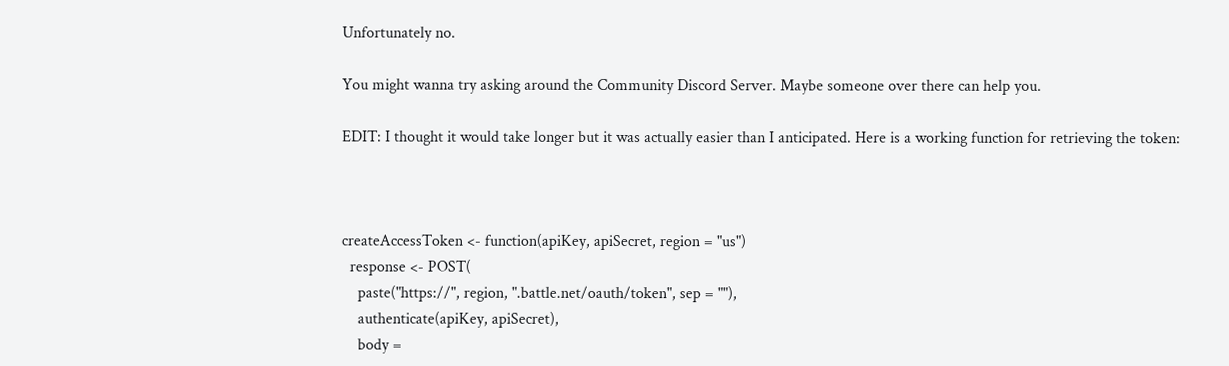Unfortunately no.

You might wanna try asking around the Community Discord Server. Maybe someone over there can help you.

EDIT: I thought it would take longer but it was actually easier than I anticipated. Here is a working function for retrieving the token:



createAccessToken <- function(apiKey, apiSecret, region = "us")
  response <- POST(
    paste("https://", region, ".battle.net/oauth/token", sep = ""),
    authenticate(apiKey, apiSecret),
    body =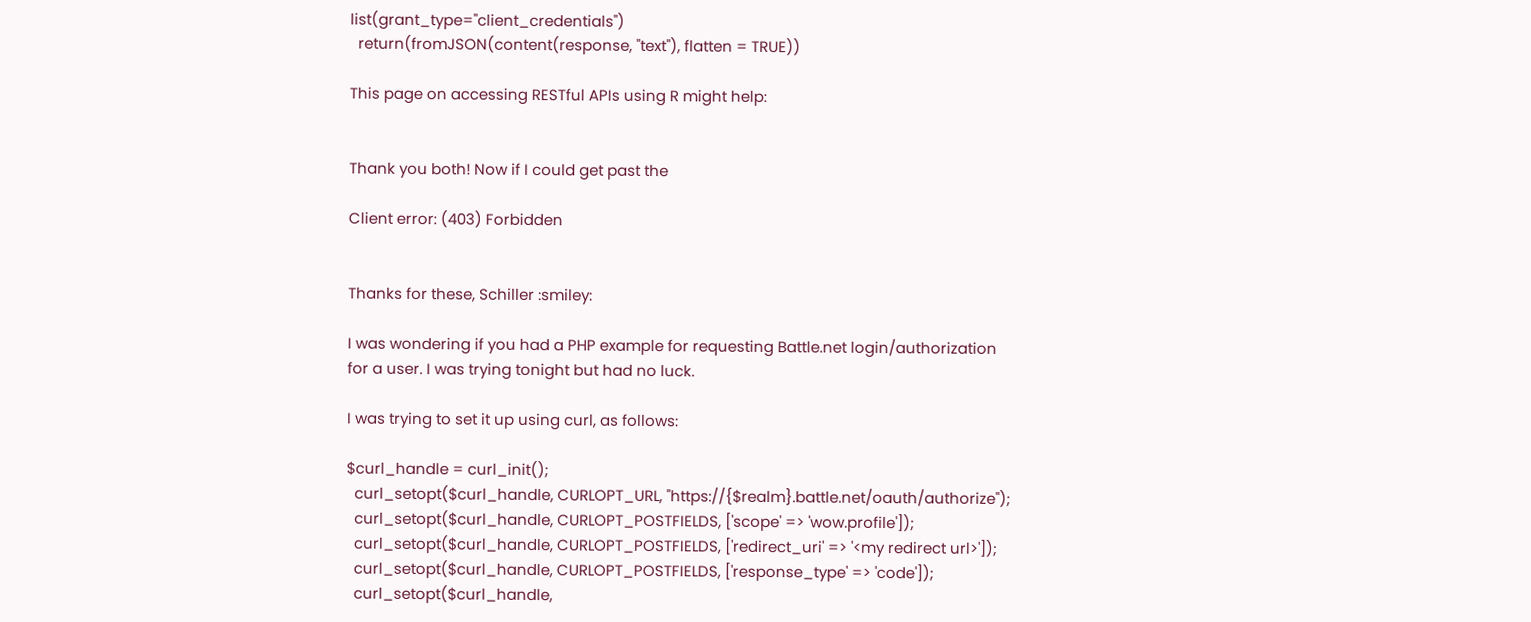list(grant_type="client_credentials")
  return(fromJSON(content(response, "text"), flatten = TRUE))

This page on accessing RESTful APIs using R might help:


Thank you both! Now if I could get past the

Client error: (403) Forbidden


Thanks for these, Schiller :smiley:

I was wondering if you had a PHP example for requesting Battle.net login/authorization for a user. I was trying tonight but had no luck.

I was trying to set it up using curl, as follows:

$curl_handle = curl_init();
  curl_setopt($curl_handle, CURLOPT_URL, "https://{$realm}.battle.net/oauth/authorize");
  curl_setopt($curl_handle, CURLOPT_POSTFIELDS, ['scope' => 'wow.profile']);
  curl_setopt($curl_handle, CURLOPT_POSTFIELDS, ['redirect_uri' => '<my redirect url>']);
  curl_setopt($curl_handle, CURLOPT_POSTFIELDS, ['response_type' => 'code']);
  curl_setopt($curl_handle,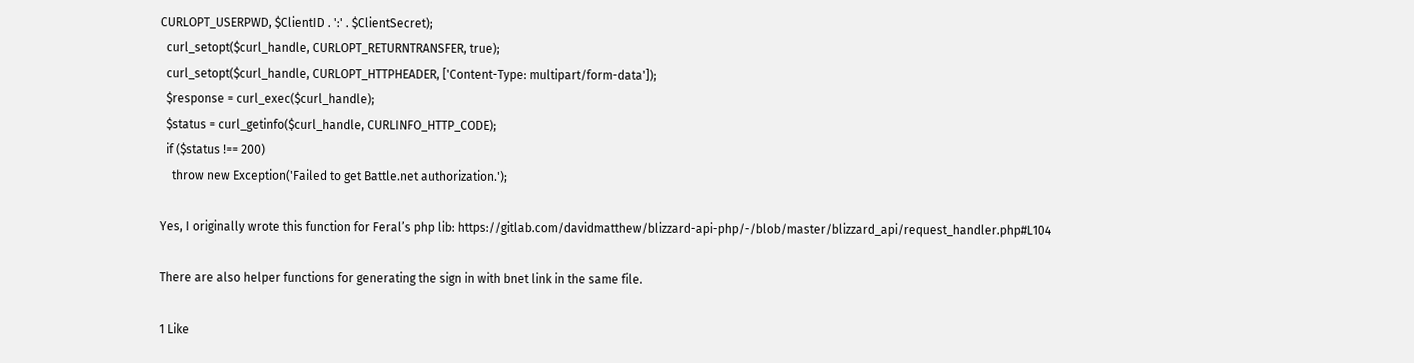CURLOPT_USERPWD, $ClientID . ':' . $ClientSecret);
  curl_setopt($curl_handle, CURLOPT_RETURNTRANSFER, true);
  curl_setopt($curl_handle, CURLOPT_HTTPHEADER, ['Content-Type: multipart/form-data']);
  $response = curl_exec($curl_handle);
  $status = curl_getinfo($curl_handle, CURLINFO_HTTP_CODE);
  if ($status !== 200)
    throw new Exception('Failed to get Battle.net authorization.');

Yes, I originally wrote this function for Feral’s php lib: https://gitlab.com/davidmatthew/blizzard-api-php/-/blob/master/blizzard_api/request_handler.php#L104

There are also helper functions for generating the sign in with bnet link in the same file.

1 Like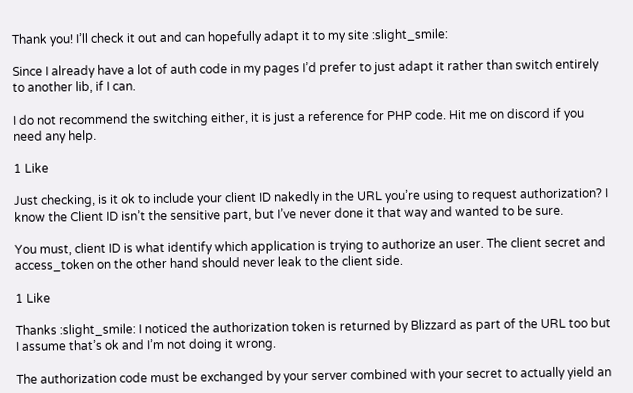Thank you! I’ll check it out and can hopefully adapt it to my site :slight_smile:

Since I already have a lot of auth code in my pages I’d prefer to just adapt it rather than switch entirely to another lib, if I can.

I do not recommend the switching either, it is just a reference for PHP code. Hit me on discord if you need any help.

1 Like

Just checking, is it ok to include your client ID nakedly in the URL you’re using to request authorization? I know the Client ID isn’t the sensitive part, but I’ve never done it that way and wanted to be sure.

You must, client ID is what identify which application is trying to authorize an user. The client secret and access_token on the other hand should never leak to the client side.

1 Like

Thanks :slight_smile: I noticed the authorization token is returned by Blizzard as part of the URL too but I assume that’s ok and I’m not doing it wrong.

The authorization code must be exchanged by your server combined with your secret to actually yield an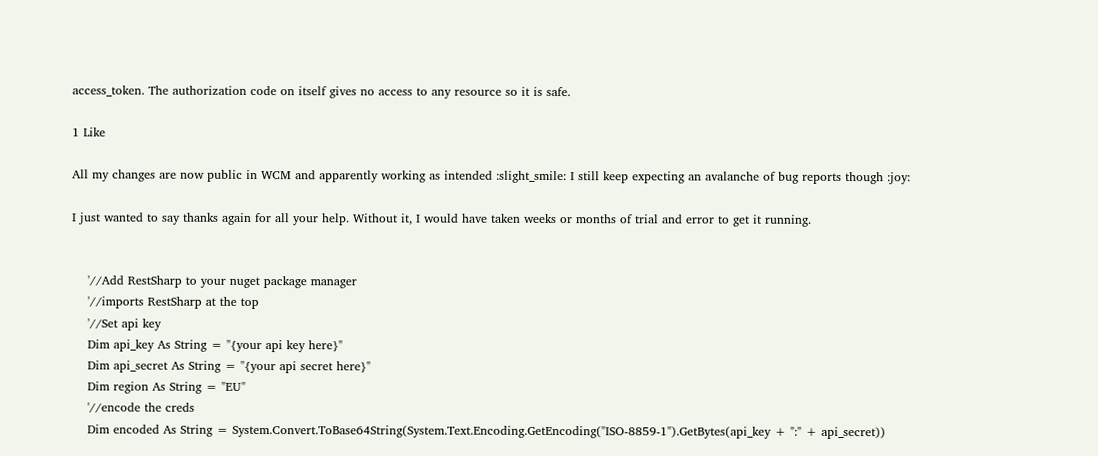access_token. The authorization code on itself gives no access to any resource so it is safe.

1 Like

All my changes are now public in WCM and apparently working as intended :slight_smile: I still keep expecting an avalanche of bug reports though :joy:

I just wanted to say thanks again for all your help. Without it, I would have taken weeks or months of trial and error to get it running.


    '//Add RestSharp to your nuget package manager
    '//imports RestSharp at the top
    '//Set api key
    Dim api_key As String = "{your api key here}"
    Dim api_secret As String = "{your api secret here}"
    Dim region As String = "EU"
    '//encode the creds
    Dim encoded As String = System.Convert.ToBase64String(System.Text.Encoding.GetEncoding("ISO-8859-1").GetBytes(api_key + ":" + api_secret))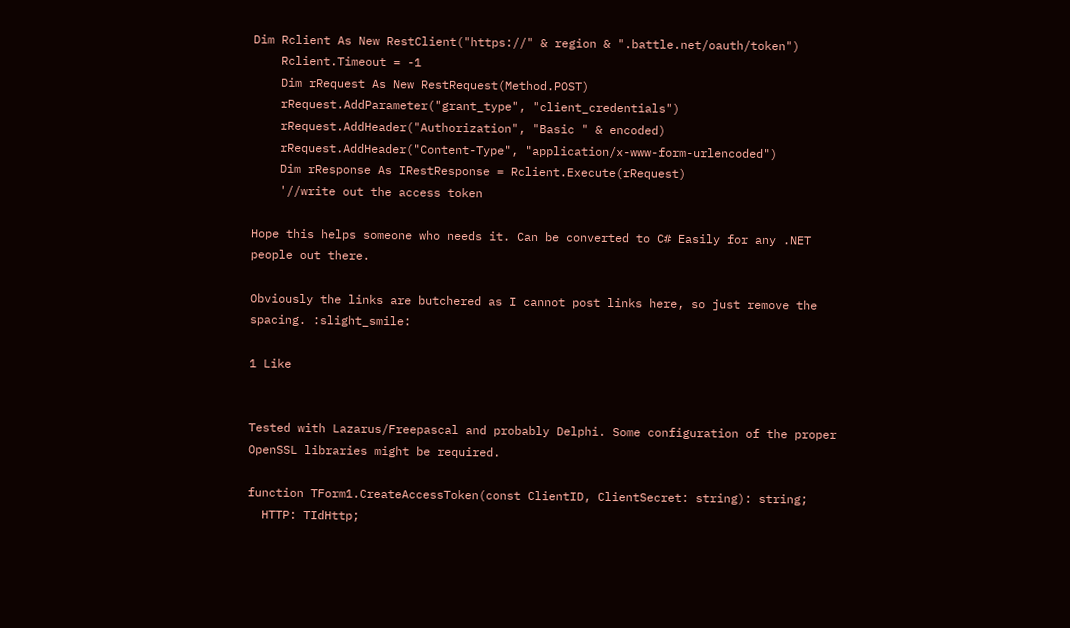Dim Rclient As New RestClient("https://" & region & ".battle.net/oauth/token")
    Rclient.Timeout = -1
    Dim rRequest As New RestRequest(Method.POST)
    rRequest.AddParameter("grant_type", "client_credentials")
    rRequest.AddHeader("Authorization", "Basic " & encoded)
    rRequest.AddHeader("Content-Type", "application/x-www-form-urlencoded")
    Dim rResponse As IRestResponse = Rclient.Execute(rRequest)
    '//write out the access token

Hope this helps someone who needs it. Can be converted to C# Easily for any .NET people out there.

Obviously the links are butchered as I cannot post links here, so just remove the spacing. :slight_smile:

1 Like


Tested with Lazarus/Freepascal and probably Delphi. Some configuration of the proper OpenSSL libraries might be required.

function TForm1.CreateAccessToken(const ClientID, ClientSecret: string): string;
  HTTP: TIdHttp;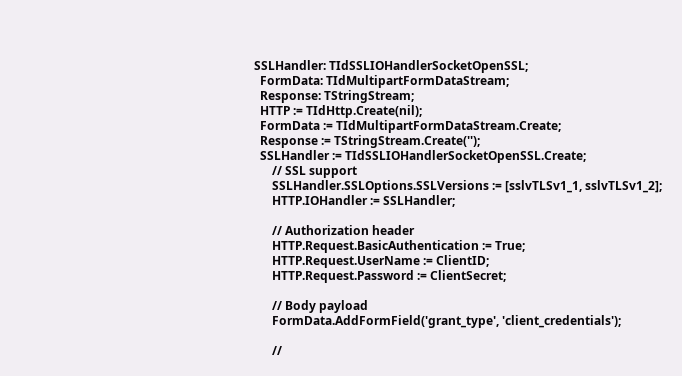SSLHandler: TIdSSLIOHandlerSocketOpenSSL;
  FormData: TIdMultipartFormDataStream;
  Response: TStringStream;
  HTTP := TIdHttp.Create(nil);
  FormData := TIdMultipartFormDataStream.Create;
  Response := TStringStream.Create('');
  SSLHandler := TIdSSLIOHandlerSocketOpenSSL.Create;
      // SSL support
      SSLHandler.SSLOptions.SSLVersions := [sslvTLSv1_1, sslvTLSv1_2];
      HTTP.IOHandler := SSLHandler;

      // Authorization header
      HTTP.Request.BasicAuthentication := True;
      HTTP.Request.UserName := ClientID;
      HTTP.Request.Password := ClientSecret;

      // Body payload
      FormData.AddFormField('grant_type', 'client_credentials');

      //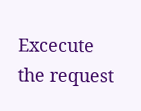Excecute the request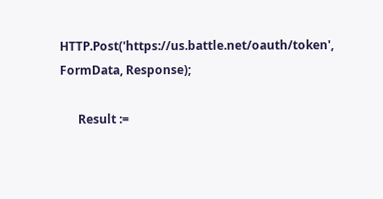HTTP.Post('https://us.battle.net/oauth/token', FormData, Response);

      Result :=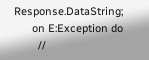Response.DataString;
      on E:Exception do
        //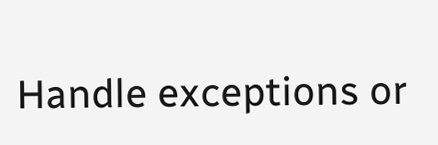Handle exceptions or